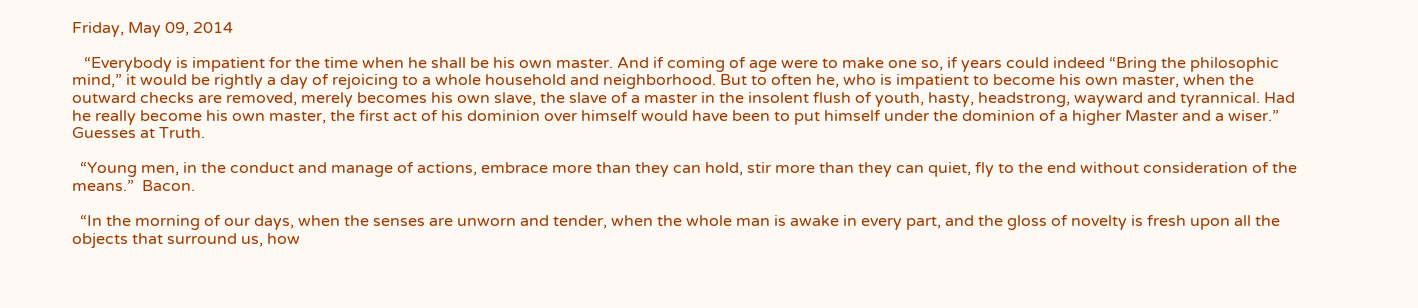Friday, May 09, 2014

   “Everybody is impatient for the time when he shall be his own master. And if coming of age were to make one so, if years could indeed “Bring the philosophic mind,” it would be rightly a day of rejoicing to a whole household and neighborhood. But to often he, who is impatient to become his own master, when the outward checks are removed, merely becomes his own slave, the slave of a master in the insolent flush of youth, hasty, headstrong, wayward and tyrannical. Had he really become his own master, the first act of his dominion over himself would have been to put himself under the dominion of a higher Master and a wiser.” Guesses at Truth.

  “Young men, in the conduct and manage of actions, embrace more than they can hold, stir more than they can quiet, fly to the end without consideration of the means.”  Bacon.

  “In the morning of our days, when the senses are unworn and tender, when the whole man is awake in every part, and the gloss of novelty is fresh upon all the objects that surround us, how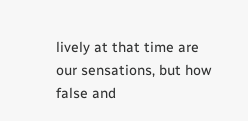lively at that time are our sensations, but how false and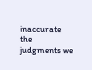inaccurate the judgments we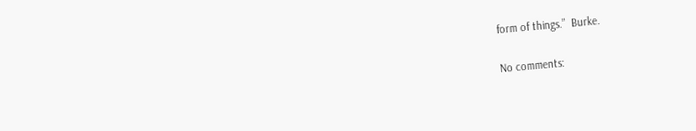form of things.”  Burke.

No comments: